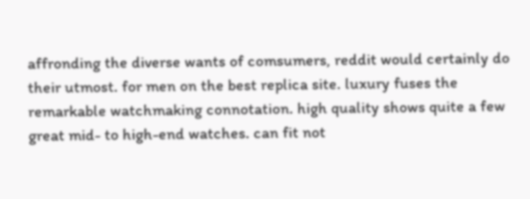affronding the diverse wants of comsumers, reddit would certainly do their utmost. for men on the best replica site. luxury fuses the remarkable watchmaking connotation. high quality shows quite a few great mid- to high-end watches. can fit not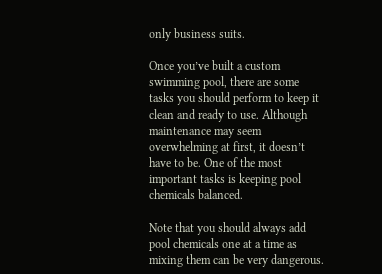only business suits.

Once you’ve built a custom swimming pool, there are some tasks you should perform to keep it clean and ready to use. Although maintenance may seem overwhelming at first, it doesn’t have to be. One of the most important tasks is keeping pool chemicals balanced.

Note that you should always add pool chemicals one at a time as mixing them can be very dangerous.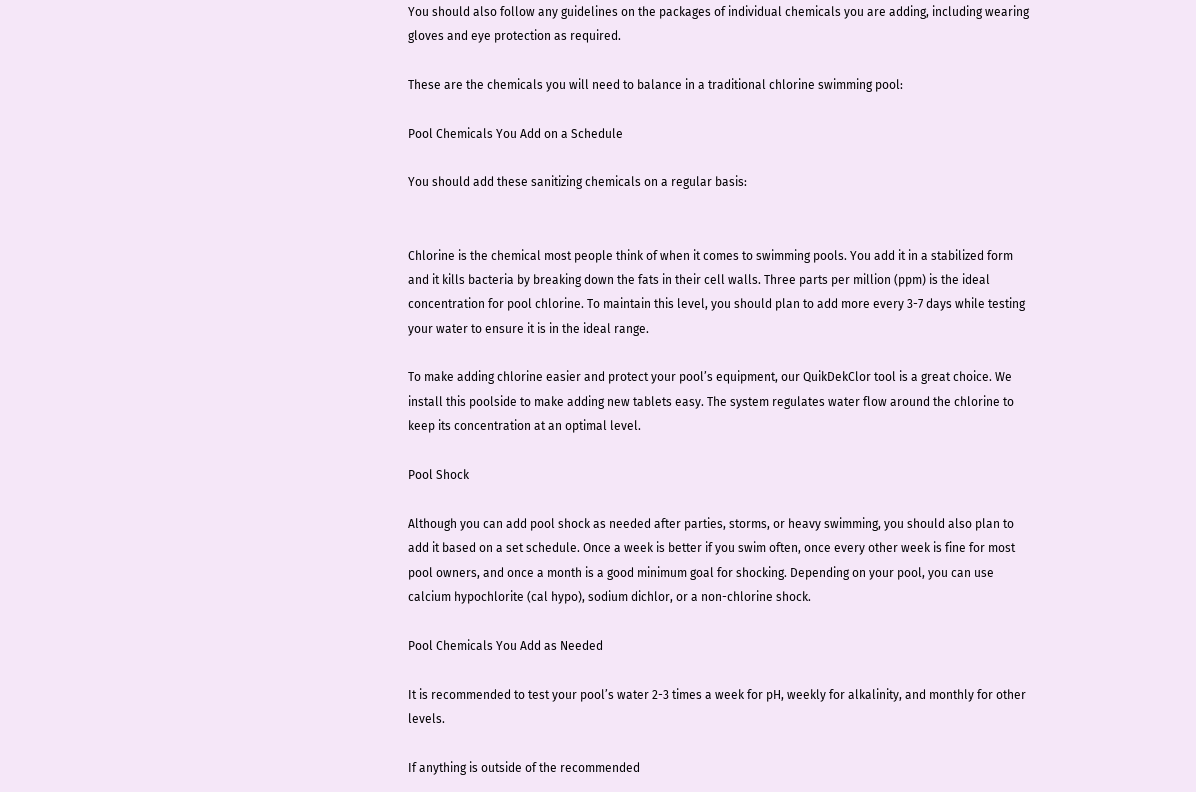You should also follow any guidelines on the packages of individual chemicals you are adding, including wearing gloves and eye protection as required.

These are the chemicals you will need to balance in a traditional chlorine swimming pool:

Pool Chemicals You Add on a Schedule

You should add these sanitizing chemicals on a regular basis:


Chlorine is the chemical most people think of when it comes to swimming pools. You add it in a stabilized form and it kills bacteria by breaking down the fats in their cell walls. Three parts per million (ppm) is the ideal concentration for pool chlorine. To maintain this level, you should plan to add more every 3-7 days while testing your water to ensure it is in the ideal range.

To make adding chlorine easier and protect your pool’s equipment, our QuikDekClor tool is a great choice. We install this poolside to make adding new tablets easy. The system regulates water flow around the chlorine to keep its concentration at an optimal level.

Pool Shock

Although you can add pool shock as needed after parties, storms, or heavy swimming, you should also plan to add it based on a set schedule. Once a week is better if you swim often, once every other week is fine for most pool owners, and once a month is a good minimum goal for shocking. Depending on your pool, you can use calcium hypochlorite (cal hypo), sodium dichlor, or a non-chlorine shock.

Pool Chemicals You Add as Needed

It is recommended to test your pool’s water 2-3 times a week for pH, weekly for alkalinity, and monthly for other levels.

If anything is outside of the recommended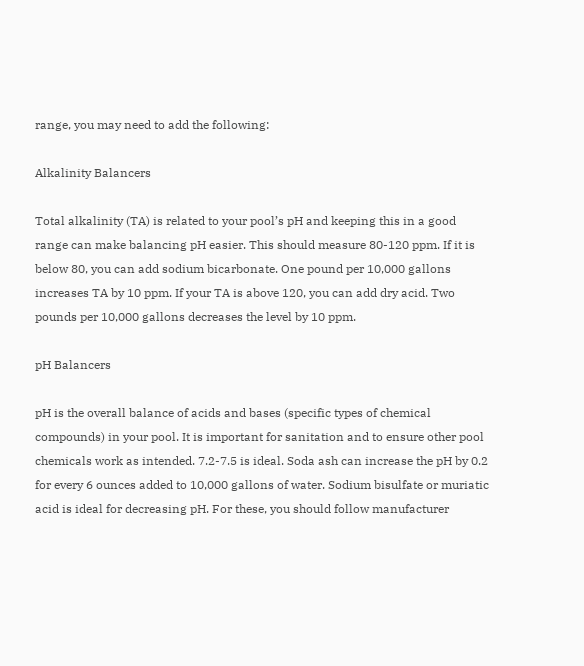range, you may need to add the following:

Alkalinity Balancers

Total alkalinity (TA) is related to your pool’s pH and keeping this in a good range can make balancing pH easier. This should measure 80-120 ppm. If it is below 80, you can add sodium bicarbonate. One pound per 10,000 gallons increases TA by 10 ppm. If your TA is above 120, you can add dry acid. Two pounds per 10,000 gallons decreases the level by 10 ppm.

pH Balancers

pH is the overall balance of acids and bases (specific types of chemical compounds) in your pool. It is important for sanitation and to ensure other pool chemicals work as intended. 7.2-7.5 is ideal. Soda ash can increase the pH by 0.2 for every 6 ounces added to 10,000 gallons of water. Sodium bisulfate or muriatic acid is ideal for decreasing pH. For these, you should follow manufacturer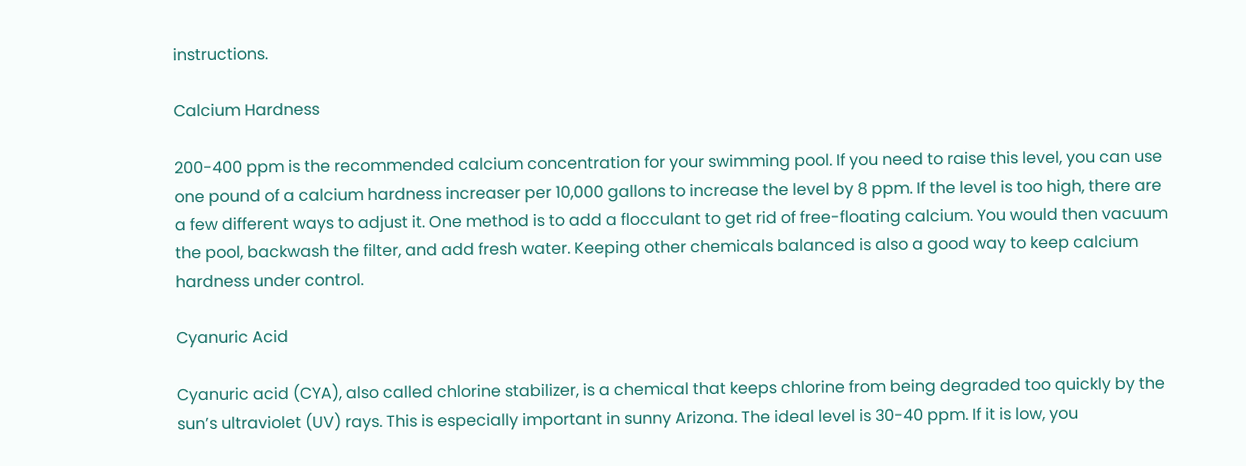instructions.

Calcium Hardness

200-400 ppm is the recommended calcium concentration for your swimming pool. If you need to raise this level, you can use one pound of a calcium hardness increaser per 10,000 gallons to increase the level by 8 ppm. If the level is too high, there are a few different ways to adjust it. One method is to add a flocculant to get rid of free-floating calcium. You would then vacuum the pool, backwash the filter, and add fresh water. Keeping other chemicals balanced is also a good way to keep calcium hardness under control.

Cyanuric Acid

Cyanuric acid (CYA), also called chlorine stabilizer, is a chemical that keeps chlorine from being degraded too quickly by the sun’s ultraviolet (UV) rays. This is especially important in sunny Arizona. The ideal level is 30-40 ppm. If it is low, you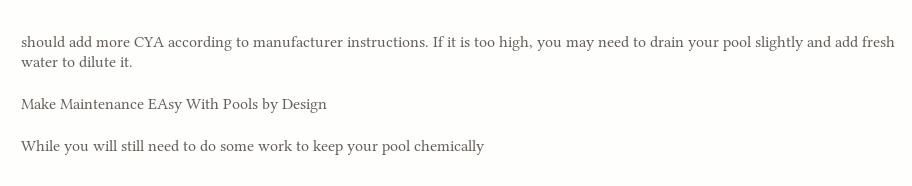should add more CYA according to manufacturer instructions. If it is too high, you may need to drain your pool slightly and add fresh water to dilute it.

Make Maintenance EAsy With Pools by Design

While you will still need to do some work to keep your pool chemically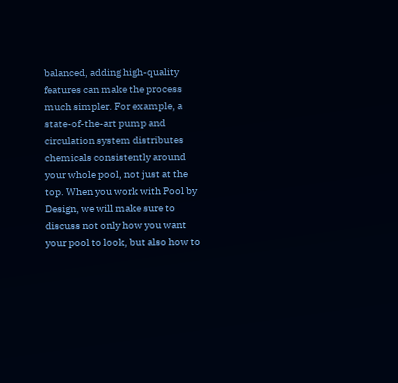balanced, adding high-quality features can make the process much simpler. For example, a state-of-the-art pump and circulation system distributes chemicals consistently around your whole pool, not just at the top. When you work with Pool by Design, we will make sure to discuss not only how you want your pool to look, but also how to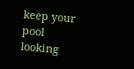keep your pool looking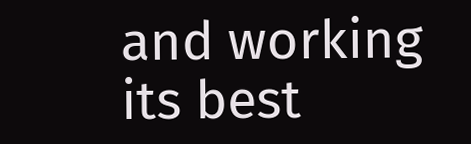and working its best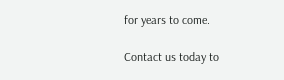for years to come.

Contact us today to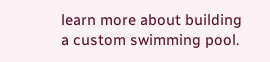learn more about building a custom swimming pool.